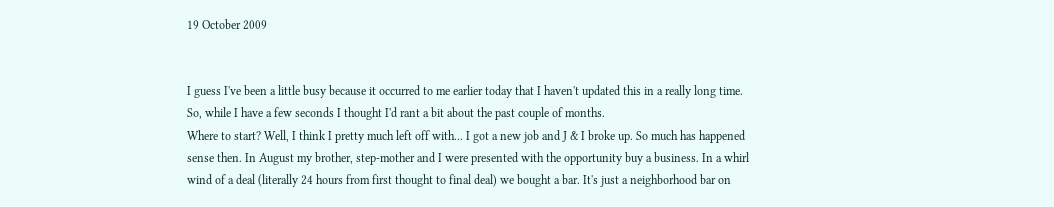19 October 2009


I guess I've been a little busy because it occurred to me earlier today that I haven't updated this in a really long time. So, while I have a few seconds I thought I'd rant a bit about the past couple of months.
Where to start? Well, I think I pretty much left off with... I got a new job and J & I broke up. So much has happened sense then. In August my brother, step-mother and I were presented with the opportunity buy a business. In a whirl wind of a deal (literally 24 hours from first thought to final deal) we bought a bar. It's just a neighborhood bar on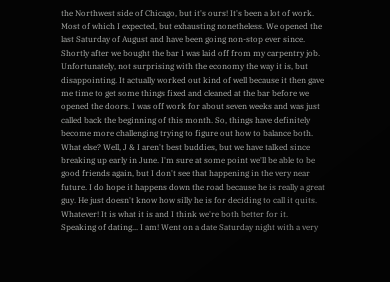the Northwest side of Chicago, but it's ours! It's been a lot of work. Most of which I expected, but exhausting nonetheless. We opened the last Saturday of August and have been going non-stop ever since.
Shortly after we bought the bar I was laid off from my carpentry job. Unfortunately, not surprising with the economy the way it is, but disappointing. It actually worked out kind of well because it then gave me time to get some things fixed and cleaned at the bar before we opened the doors. I was off work for about seven weeks and was just called back the beginning of this month. So, things have definitely become more challenging trying to figure out how to balance both.
What else? Well, J & I aren't best buddies, but we have talked since breaking up early in June. I'm sure at some point we'll be able to be good friends again, but I don't see that happening in the very near future. I do hope it happens down the road because he is really a great guy. He just doesn't know how silly he is for deciding to call it quits. Whatever! It is what it is and I think we're both better for it.
Speaking of dating... I am! Went on a date Saturday night with a very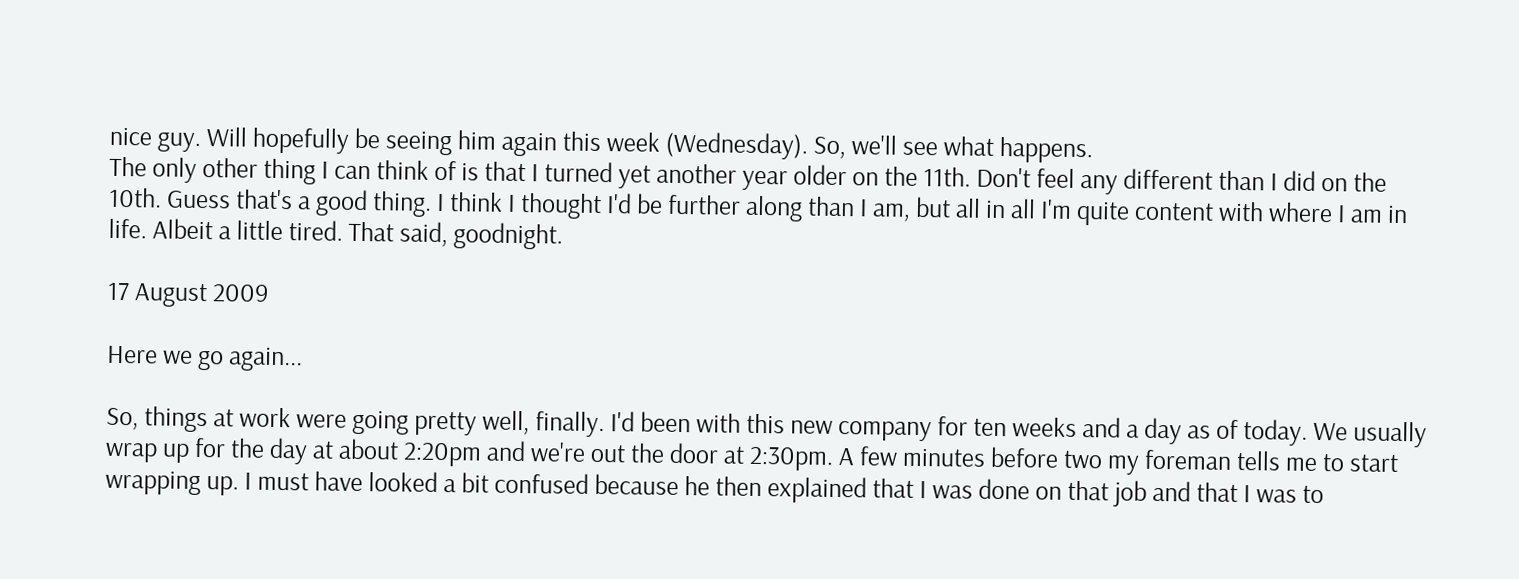nice guy. Will hopefully be seeing him again this week (Wednesday). So, we'll see what happens.
The only other thing I can think of is that I turned yet another year older on the 11th. Don't feel any different than I did on the 10th. Guess that's a good thing. I think I thought I'd be further along than I am, but all in all I'm quite content with where I am in life. Albeit a little tired. That said, goodnight.

17 August 2009

Here we go again...

So, things at work were going pretty well, finally. I'd been with this new company for ten weeks and a day as of today. We usually wrap up for the day at about 2:20pm and we're out the door at 2:30pm. A few minutes before two my foreman tells me to start wrapping up. I must have looked a bit confused because he then explained that I was done on that job and that I was to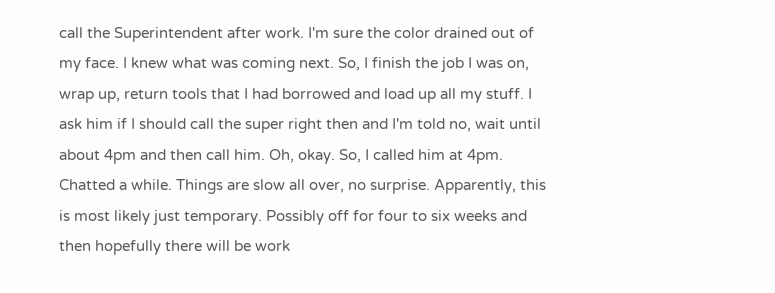call the Superintendent after work. I'm sure the color drained out of my face. I knew what was coming next. So, I finish the job I was on, wrap up, return tools that I had borrowed and load up all my stuff. I ask him if I should call the super right then and I'm told no, wait until about 4pm and then call him. Oh, okay. So, I called him at 4pm. Chatted a while. Things are slow all over, no surprise. Apparently, this is most likely just temporary. Possibly off for four to six weeks and then hopefully there will be work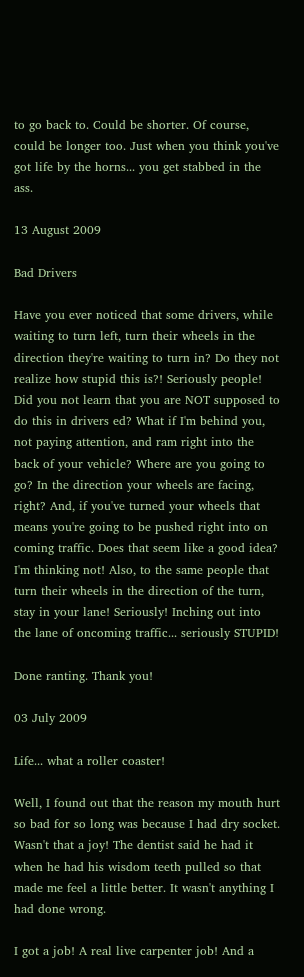to go back to. Could be shorter. Of course, could be longer too. Just when you think you've got life by the horns... you get stabbed in the ass.

13 August 2009

Bad Drivers

Have you ever noticed that some drivers, while waiting to turn left, turn their wheels in the direction they're waiting to turn in? Do they not realize how stupid this is?! Seriously people! Did you not learn that you are NOT supposed to do this in drivers ed? What if I'm behind you, not paying attention, and ram right into the back of your vehicle? Where are you going to go? In the direction your wheels are facing, right? And, if you've turned your wheels that means you're going to be pushed right into on coming traffic. Does that seem like a good idea? I'm thinking not! Also, to the same people that turn their wheels in the direction of the turn, stay in your lane! Seriously! Inching out into the lane of oncoming traffic... seriously STUPID!

Done ranting. Thank you!

03 July 2009

Life... what a roller coaster!

Well, I found out that the reason my mouth hurt so bad for so long was because I had dry socket. Wasn't that a joy! The dentist said he had it when he had his wisdom teeth pulled so that made me feel a little better. It wasn't anything I had done wrong.

I got a job! A real live carpenter job! And a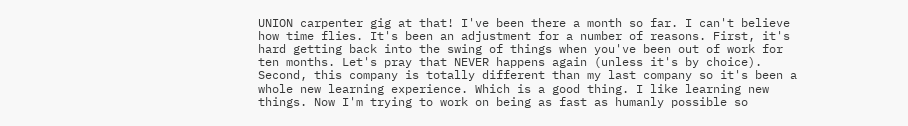UNION carpenter gig at that! I've been there a month so far. I can't believe how time flies. It's been an adjustment for a number of reasons. First, it's hard getting back into the swing of things when you've been out of work for ten months. Let's pray that NEVER happens again (unless it's by choice). Second, this company is totally different than my last company so it's been a whole new learning experience. Which is a good thing. I like learning new things. Now I'm trying to work on being as fast as humanly possible so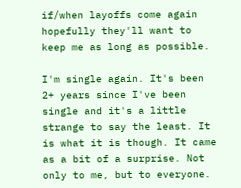if/when layoffs come again hopefully they'll want to keep me as long as possible.

I'm single again. It's been 2+ years since I've been single and it's a little strange to say the least. It is what it is though. It came as a bit of a surprise. Not only to me, but to everyone.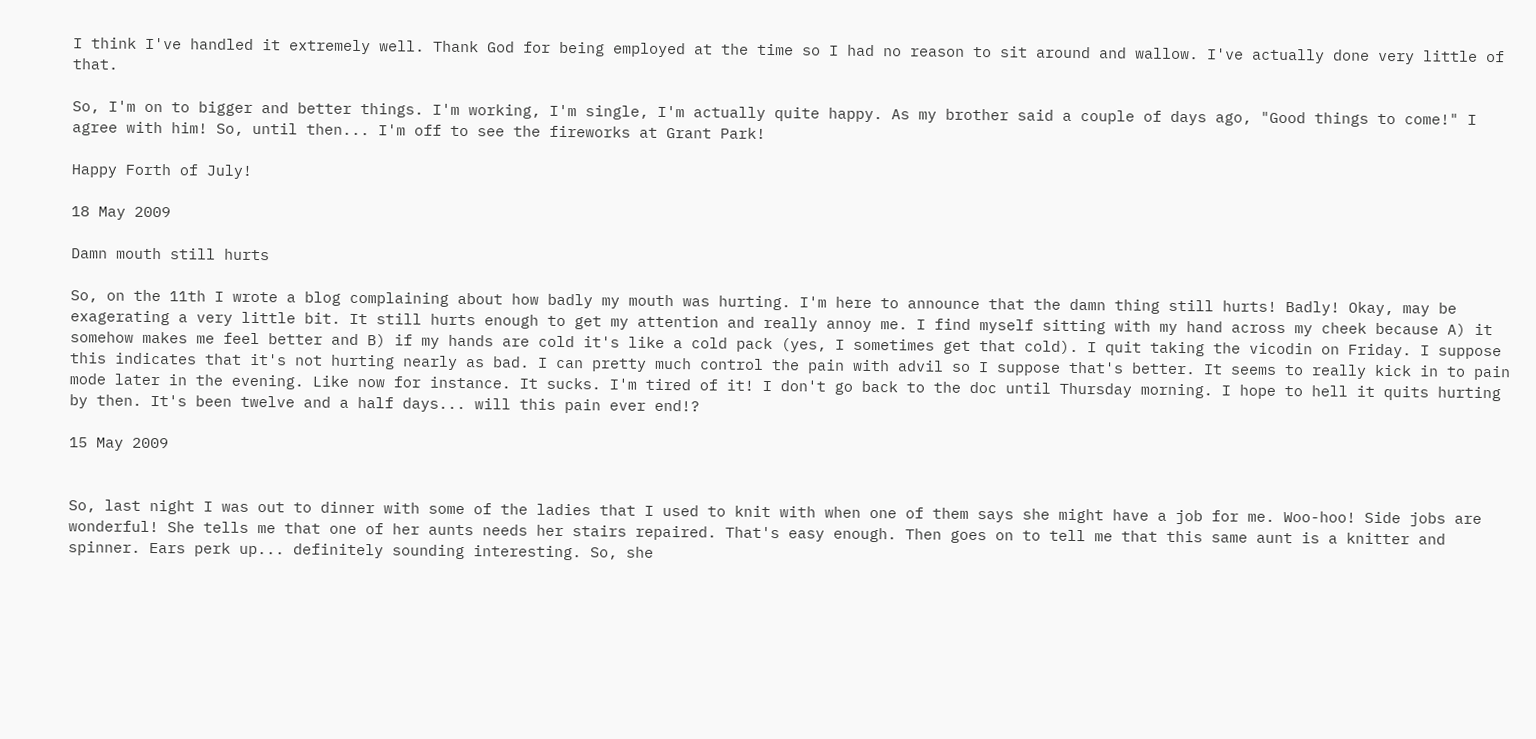I think I've handled it extremely well. Thank God for being employed at the time so I had no reason to sit around and wallow. I've actually done very little of that.

So, I'm on to bigger and better things. I'm working, I'm single, I'm actually quite happy. As my brother said a couple of days ago, "Good things to come!" I agree with him! So, until then... I'm off to see the fireworks at Grant Park!

Happy Forth of July!

18 May 2009

Damn mouth still hurts

So, on the 11th I wrote a blog complaining about how badly my mouth was hurting. I'm here to announce that the damn thing still hurts! Badly! Okay, may be exagerating a very little bit. It still hurts enough to get my attention and really annoy me. I find myself sitting with my hand across my cheek because A) it somehow makes me feel better and B) if my hands are cold it's like a cold pack (yes, I sometimes get that cold). I quit taking the vicodin on Friday. I suppose this indicates that it's not hurting nearly as bad. I can pretty much control the pain with advil so I suppose that's better. It seems to really kick in to pain mode later in the evening. Like now for instance. It sucks. I'm tired of it! I don't go back to the doc until Thursday morning. I hope to hell it quits hurting by then. It's been twelve and a half days... will this pain ever end!?

15 May 2009


So, last night I was out to dinner with some of the ladies that I used to knit with when one of them says she might have a job for me. Woo-hoo! Side jobs are wonderful! She tells me that one of her aunts needs her stairs repaired. That's easy enough. Then goes on to tell me that this same aunt is a knitter and spinner. Ears perk up... definitely sounding interesting. So, she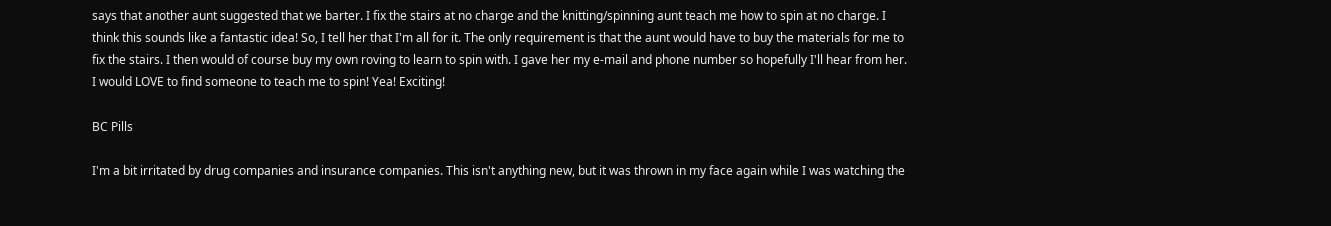says that another aunt suggested that we barter. I fix the stairs at no charge and the knitting/spinning aunt teach me how to spin at no charge. I think this sounds like a fantastic idea! So, I tell her that I'm all for it. The only requirement is that the aunt would have to buy the materials for me to fix the stairs. I then would of course buy my own roving to learn to spin with. I gave her my e-mail and phone number so hopefully I'll hear from her. I would LOVE to find someone to teach me to spin! Yea! Exciting!

BC Pills

I'm a bit irritated by drug companies and insurance companies. This isn't anything new, but it was thrown in my face again while I was watching the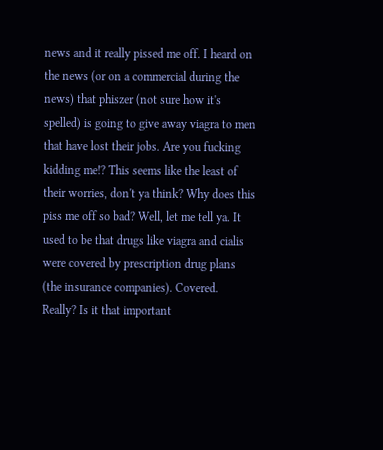news and it really pissed me off. I heard on the news (or on a commercial during the news) that phiszer (not sure how it's spelled) is going to give away viagra to men that have lost their jobs. Are you fucking kidding me!? This seems like the least of their worries, don't ya think? Why does this piss me off so bad? Well, let me tell ya. It used to be that drugs like viagra and cialis were covered by prescription drug plans (the insurance companies). Covered. Really? Is it that important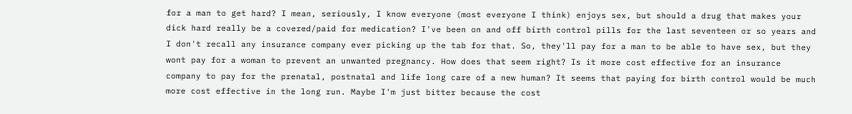for a man to get hard? I mean, seriously, I know everyone (most everyone I think) enjoys sex, but should a drug that makes your dick hard really be a covered/paid for medication? I've been on and off birth control pills for the last seventeen or so years and I don't recall any insurance company ever picking up the tab for that. So, they'll pay for a man to be able to have sex, but they wont pay for a woman to prevent an unwanted pregnancy. How does that seem right? Is it more cost effective for an insurance company to pay for the prenatal, postnatal and life long care of a new human? It seems that paying for birth control would be much more cost effective in the long run. Maybe I'm just bitter because the cost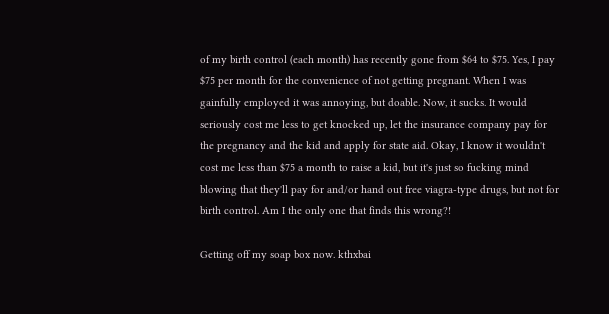of my birth control (each month) has recently gone from $64 to $75. Yes, I pay $75 per month for the convenience of not getting pregnant. When I was gainfully employed it was annoying, but doable. Now, it sucks. It would seriously cost me less to get knocked up, let the insurance company pay for the pregnancy and the kid and apply for state aid. Okay, I know it wouldn't cost me less than $75 a month to raise a kid, but it's just so fucking mind blowing that they'll pay for and/or hand out free viagra-type drugs, but not for birth control. Am I the only one that finds this wrong?!

Getting off my soap box now. kthxbai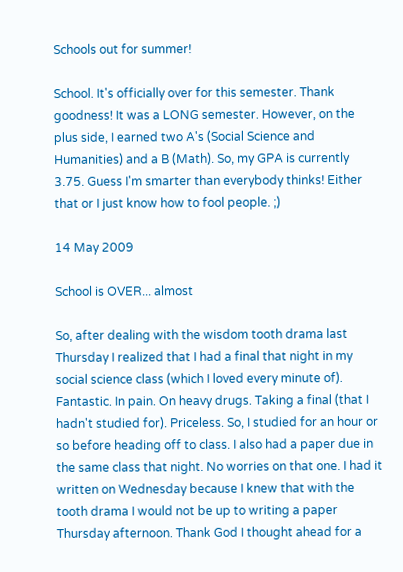Schools out for summer!

School. It's officially over for this semester. Thank goodness! It was a LONG semester. However, on the plus side, I earned two A's (Social Science and Humanities) and a B (Math). So, my GPA is currently 3.75. Guess I'm smarter than everybody thinks! Either that or I just know how to fool people. ;)

14 May 2009

School is OVER... almost

So, after dealing with the wisdom tooth drama last Thursday I realized that I had a final that night in my social science class (which I loved every minute of). Fantastic. In pain. On heavy drugs. Taking a final (that I hadn't studied for). Priceless. So, I studied for an hour or so before heading off to class. I also had a paper due in the same class that night. No worries on that one. I had it written on Wednesday because I knew that with the tooth drama I would not be up to writing a paper Thursday afternoon. Thank God I thought ahead for a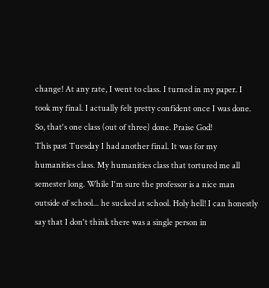change! At any rate, I went to class. I turned in my paper. I took my final. I actually felt pretty confident once I was done.
So, that's one class (out of three) done. Praise God!
This past Tuesday I had another final. It was for my humanities class. My humanities class that tortured me all semester long. While I'm sure the professor is a nice man outside of school... he sucked at school. Holy hell! I can honestly say that I don't think there was a single person in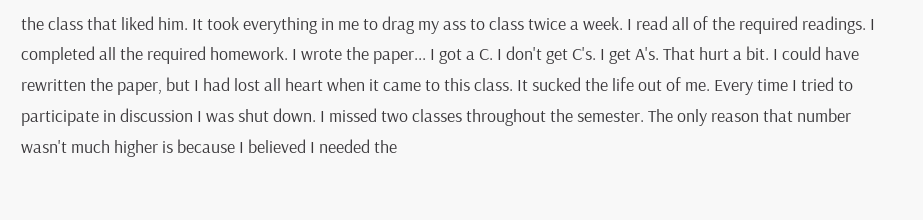the class that liked him. It took everything in me to drag my ass to class twice a week. I read all of the required readings. I completed all the required homework. I wrote the paper... I got a C. I don't get C's. I get A's. That hurt a bit. I could have rewritten the paper, but I had lost all heart when it came to this class. It sucked the life out of me. Every time I tried to participate in discussion I was shut down. I missed two classes throughout the semester. The only reason that number wasn't much higher is because I believed I needed the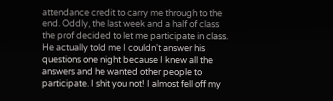attendance credit to carry me through to the end. Oddly, the last week and a half of class the prof decided to let me participate in class. He actually told me I couldn't answer his questions one night because I knew all the answers and he wanted other people to participate. I shit you not! I almost fell off my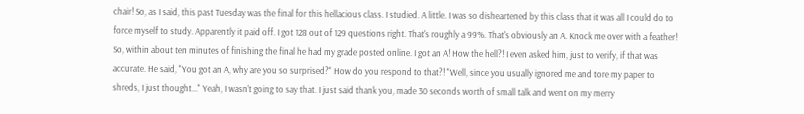chair! So, as I said, this past Tuesday was the final for this hellacious class. I studied. A little. I was so disheartened by this class that it was all I could do to force myself to study. Apparently it paid off. I got 128 out of 129 questions right. That's roughly a 99%. That's obviously an A. Knock me over with a feather! So, within about ten minutes of finishing the final he had my grade posted online. I got an A! How the hell?! I even asked him, just to verify, if that was accurate. He said, "You got an A, why are you so surprised?" How do you respond to that?! "Well, since you usually ignored me and tore my paper to shreds, I just thought..." Yeah, I wasn't going to say that. I just said thank you, made 30 seconds worth of small talk and went on my merry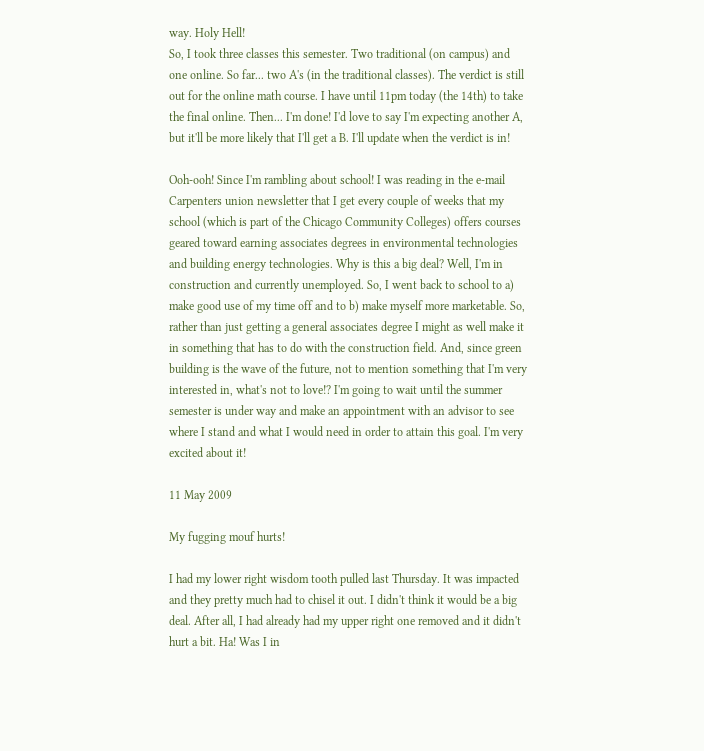way. Holy Hell!
So, I took three classes this semester. Two traditional (on campus) and one online. So far... two A's (in the traditional classes). The verdict is still out for the online math course. I have until 11pm today (the 14th) to take the final online. Then... I'm done! I'd love to say I'm expecting another A, but it'll be more likely that I'll get a B. I'll update when the verdict is in!

Ooh-ooh! Since I'm rambling about school! I was reading in the e-mail Carpenters union newsletter that I get every couple of weeks that my school (which is part of the Chicago Community Colleges) offers courses geared toward earning associates degrees in environmental technologies and building energy technologies. Why is this a big deal? Well, I'm in construction and currently unemployed. So, I went back to school to a) make good use of my time off and to b) make myself more marketable. So, rather than just getting a general associates degree I might as well make it in something that has to do with the construction field. And, since green building is the wave of the future, not to mention something that I'm very interested in, what's not to love!? I'm going to wait until the summer semester is under way and make an appointment with an advisor to see where I stand and what I would need in order to attain this goal. I'm very excited about it!

11 May 2009

My fugging mouf hurts!

I had my lower right wisdom tooth pulled last Thursday. It was impacted and they pretty much had to chisel it out. I didn't think it would be a big deal. After all, I had already had my upper right one removed and it didn't hurt a bit. Ha! Was I in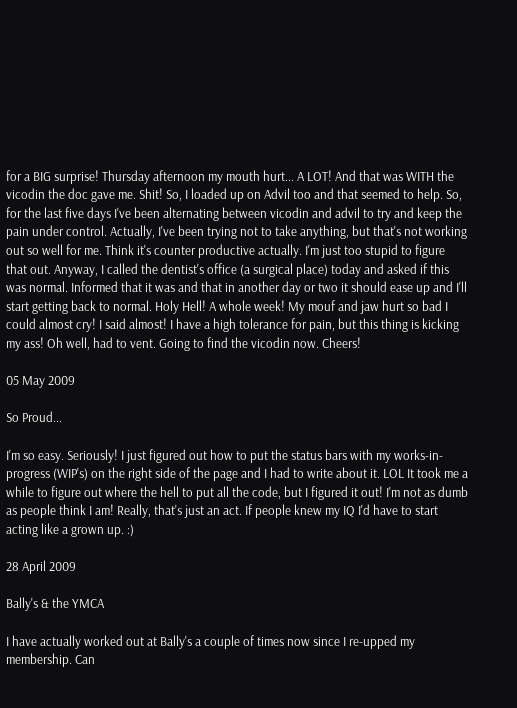for a BIG surprise! Thursday afternoon my mouth hurt... A LOT! And that was WITH the vicodin the doc gave me. Shit! So, I loaded up on Advil too and that seemed to help. So, for the last five days I've been alternating between vicodin and advil to try and keep the pain under control. Actually, I've been trying not to take anything, but that's not working out so well for me. Think it's counter productive actually. I'm just too stupid to figure that out. Anyway, I called the dentist's office (a surgical place) today and asked if this was normal. Informed that it was and that in another day or two it should ease up and I'll start getting back to normal. Holy Hell! A whole week! My mouf and jaw hurt so bad I could almost cry! I said almost! I have a high tolerance for pain, but this thing is kicking my ass! Oh well, had to vent. Going to find the vicodin now. Cheers!

05 May 2009

So Proud...

I'm so easy. Seriously! I just figured out how to put the status bars with my works-in-progress (WIP's) on the right side of the page and I had to write about it. LOL It took me a while to figure out where the hell to put all the code, but I figured it out! I'm not as dumb as people think I am! Really, that's just an act. If people knew my IQ I'd have to start acting like a grown up. :)

28 April 2009

Bally's & the YMCA

I have actually worked out at Bally's a couple of times now since I re-upped my membership. Can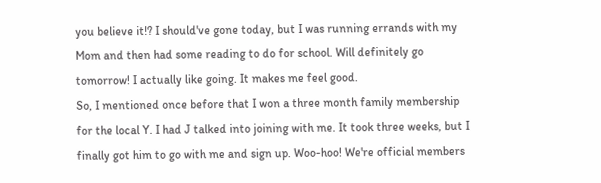you believe it!? I should've gone today, but I was running errands with my Mom and then had some reading to do for school. Will definitely go tomorrow! I actually like going. It makes me feel good.
So, I mentioned once before that I won a three month family membership for the local Y. I had J talked into joining with me. It took three weeks, but I finally got him to go with me and sign up. Woo-hoo! We're official members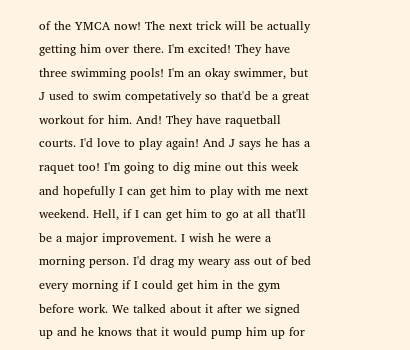of the YMCA now! The next trick will be actually getting him over there. I'm excited! They have three swimming pools! I'm an okay swimmer, but J used to swim competatively so that'd be a great workout for him. And! They have raquetball courts. I'd love to play again! And J says he has a raquet too! I'm going to dig mine out this week and hopefully I can get him to play with me next weekend. Hell, if I can get him to go at all that'll be a major improvement. I wish he were a morning person. I'd drag my weary ass out of bed every morning if I could get him in the gym before work. We talked about it after we signed up and he knows that it would pump him up for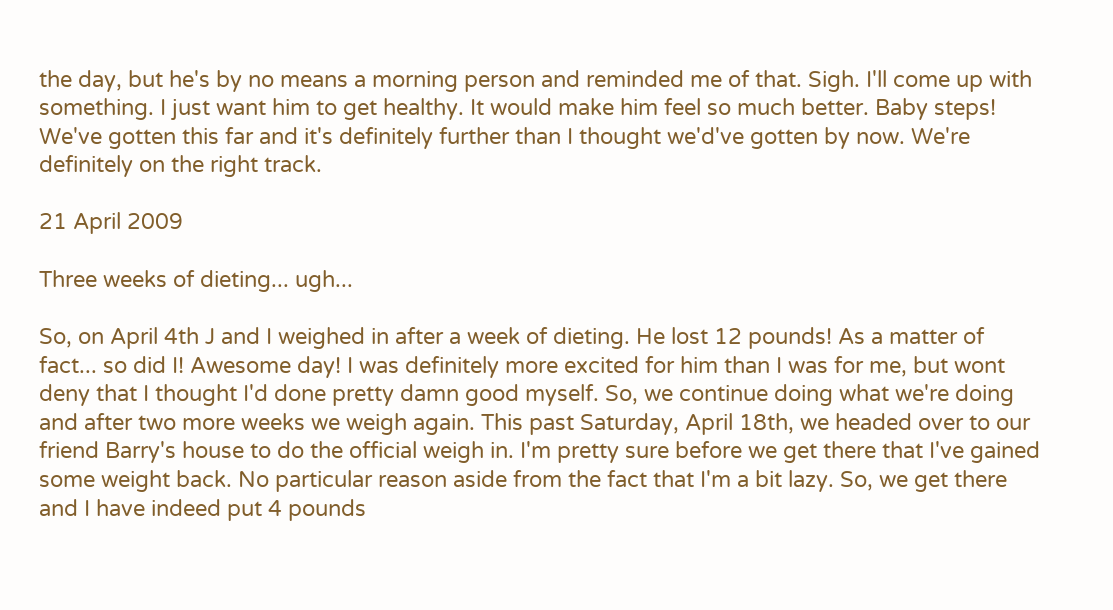the day, but he's by no means a morning person and reminded me of that. Sigh. I'll come up with something. I just want him to get healthy. It would make him feel so much better. Baby steps! We've gotten this far and it's definitely further than I thought we'd've gotten by now. We're definitely on the right track.

21 April 2009

Three weeks of dieting... ugh...

So, on April 4th J and I weighed in after a week of dieting. He lost 12 pounds! As a matter of fact... so did I! Awesome day! I was definitely more excited for him than I was for me, but wont deny that I thought I'd done pretty damn good myself. So, we continue doing what we're doing and after two more weeks we weigh again. This past Saturday, April 18th, we headed over to our friend Barry's house to do the official weigh in. I'm pretty sure before we get there that I've gained some weight back. No particular reason aside from the fact that I'm a bit lazy. So, we get there and I have indeed put 4 pounds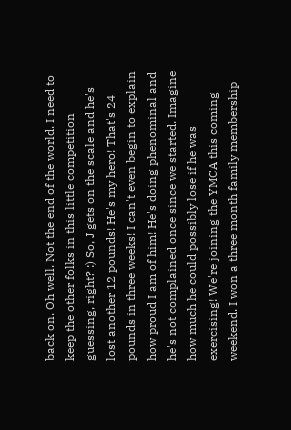back on. Oh well. Not the end of the world. I need to keep the other folks in this little competition guessing, right? :) So, J gets on the scale and he's lost another 12 pounds! He's my hero! That's 24 pounds in three weeks! I can't even begin to explain how proud I am of him! He's doing phenominal and he's not complained once since we started. Imagine how much he could possibly lose if he was exercising! We're joining the YMCA this coming weekend. I won a three month family membership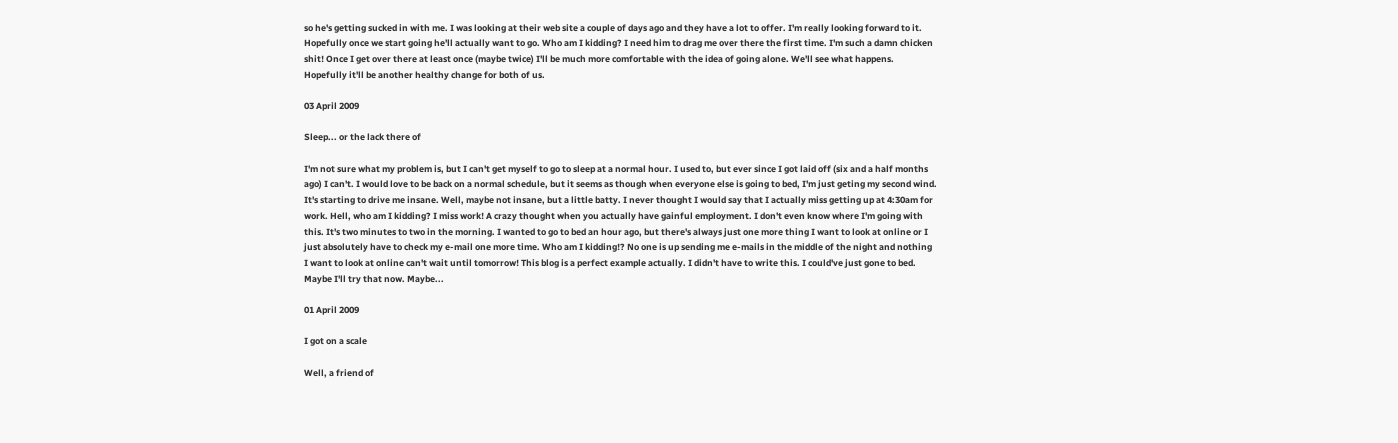so he's getting sucked in with me. I was looking at their web site a couple of days ago and they have a lot to offer. I'm really looking forward to it. Hopefully once we start going he'll actually want to go. Who am I kidding? I need him to drag me over there the first time. I'm such a damn chicken shit! Once I get over there at least once (maybe twice) I'll be much more comfortable with the idea of going alone. We'll see what happens. Hopefully it'll be another healthy change for both of us.

03 April 2009

Sleep... or the lack there of

I'm not sure what my problem is, but I can't get myself to go to sleep at a normal hour. I used to, but ever since I got laid off (six and a half months ago) I can't. I would love to be back on a normal schedule, but it seems as though when everyone else is going to bed, I'm just geting my second wind. It's starting to drive me insane. Well, maybe not insane, but a little batty. I never thought I would say that I actually miss getting up at 4:30am for work. Hell, who am I kidding? I miss work! A crazy thought when you actually have gainful employment. I don't even know where I'm going with this. It's two minutes to two in the morning. I wanted to go to bed an hour ago, but there's always just one more thing I want to look at online or I just absolutely have to check my e-mail one more time. Who am I kidding!? No one is up sending me e-mails in the middle of the night and nothing I want to look at online can't wait until tomorrow! This blog is a perfect example actually. I didn't have to write this. I could've just gone to bed. Maybe I'll try that now. Maybe...

01 April 2009

I got on a scale

Well, a friend of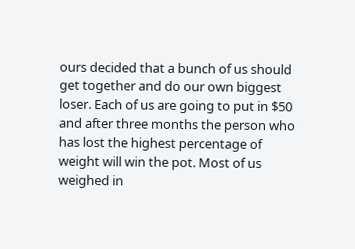ours decided that a bunch of us should get together and do our own biggest loser. Each of us are going to put in $50 and after three months the person who has lost the highest percentage of weight will win the pot. Most of us weighed in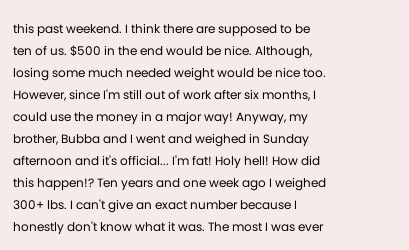this past weekend. I think there are supposed to be ten of us. $500 in the end would be nice. Although, losing some much needed weight would be nice too. However, since I'm still out of work after six months, I could use the money in a major way! Anyway, my brother, Bubba and I went and weighed in Sunday afternoon and it's official... I'm fat! Holy hell! How did this happen!? Ten years and one week ago I weighed 300+ lbs. I can't give an exact number because I honestly don't know what it was. The most I was ever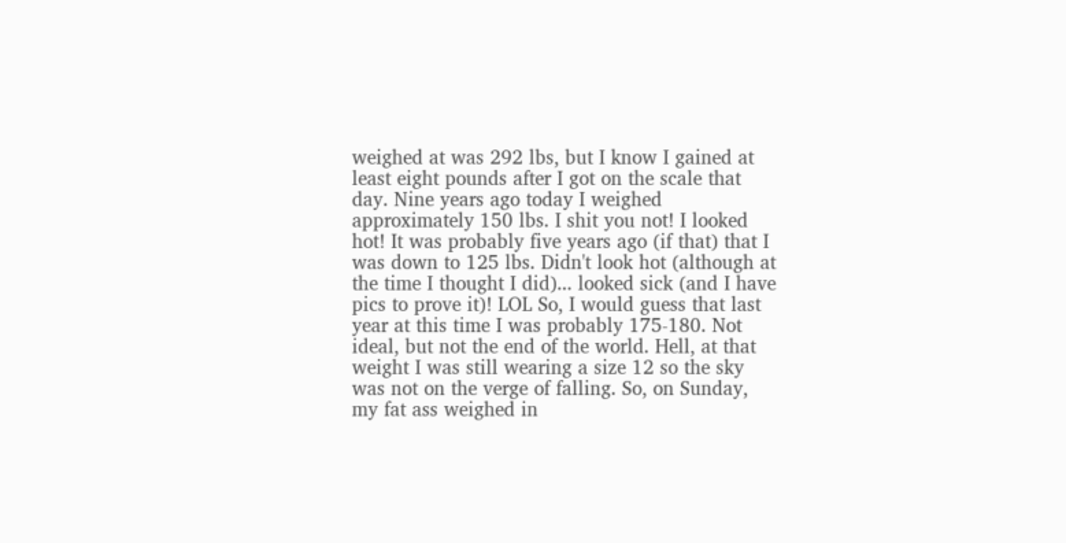weighed at was 292 lbs, but I know I gained at least eight pounds after I got on the scale that day. Nine years ago today I weighed approximately 150 lbs. I shit you not! I looked hot! It was probably five years ago (if that) that I was down to 125 lbs. Didn't look hot (although at the time I thought I did)... looked sick (and I have pics to prove it)! LOL So, I would guess that last year at this time I was probably 175-180. Not ideal, but not the end of the world. Hell, at that weight I was still wearing a size 12 so the sky was not on the verge of falling. So, on Sunday, my fat ass weighed in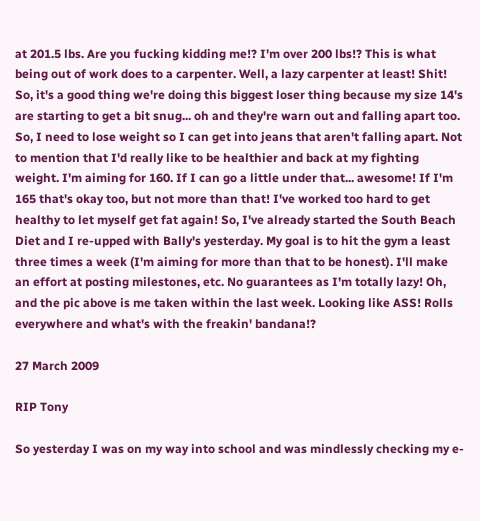at 201.5 lbs. Are you fucking kidding me!? I'm over 200 lbs!? This is what being out of work does to a carpenter. Well, a lazy carpenter at least! Shit! So, it's a good thing we're doing this biggest loser thing because my size 14's are starting to get a bit snug... oh and they're warn out and falling apart too. So, I need to lose weight so I can get into jeans that aren't falling apart. Not to mention that I'd really like to be healthier and back at my fighting weight. I'm aiming for 160. If I can go a little under that... awesome! If I'm 165 that's okay too, but not more than that! I've worked too hard to get healthy to let myself get fat again! So, I've already started the South Beach Diet and I re-upped with Bally's yesterday. My goal is to hit the gym a least three times a week (I'm aiming for more than that to be honest). I'll make an effort at posting milestones, etc. No guarantees as I'm totally lazy! Oh, and the pic above is me taken within the last week. Looking like ASS! Rolls everywhere and what's with the freakin' bandana!?

27 March 2009

RIP Tony

So yesterday I was on my way into school and was mindlessly checking my e-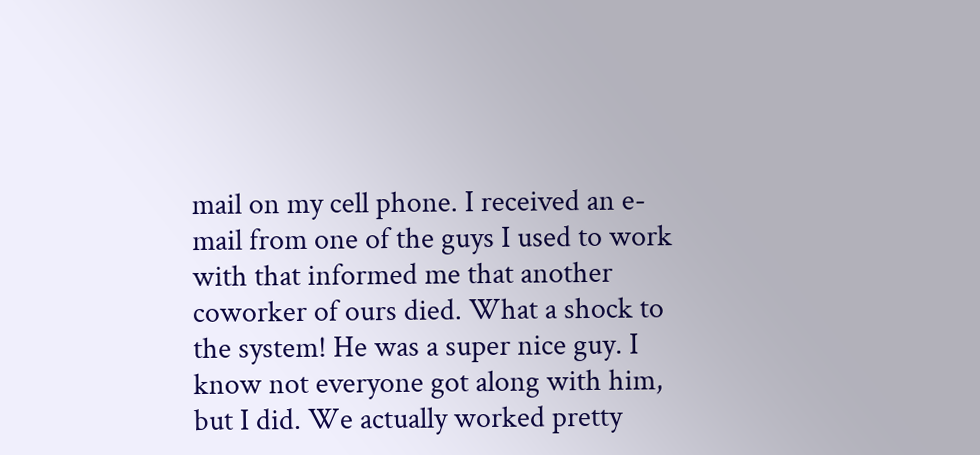mail on my cell phone. I received an e-mail from one of the guys I used to work with that informed me that another coworker of ours died. What a shock to the system! He was a super nice guy. I know not everyone got along with him, but I did. We actually worked pretty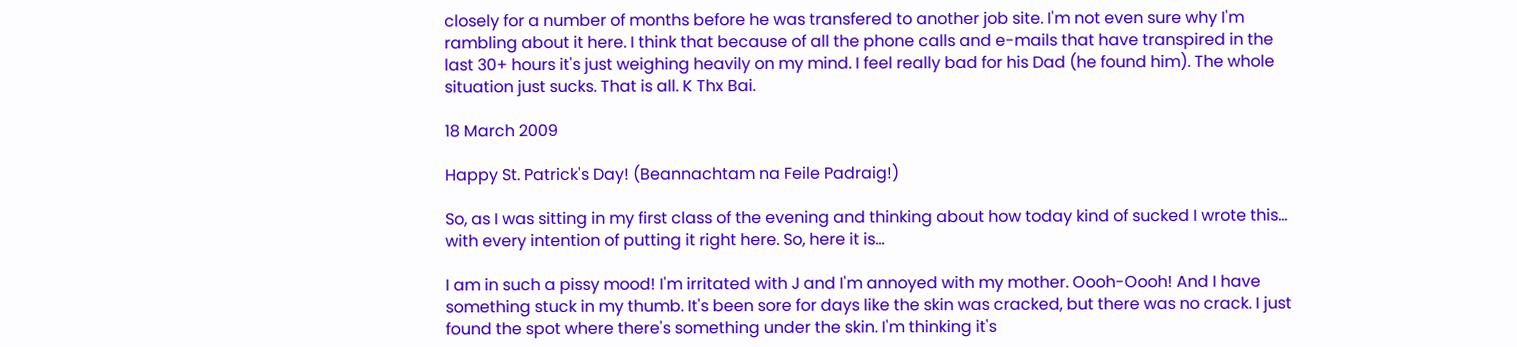closely for a number of months before he was transfered to another job site. I'm not even sure why I'm rambling about it here. I think that because of all the phone calls and e-mails that have transpired in the last 30+ hours it's just weighing heavily on my mind. I feel really bad for his Dad (he found him). The whole situation just sucks. That is all. K Thx Bai.

18 March 2009

Happy St. Patrick's Day! (Beannachtam na Feile Padraig!)

So, as I was sitting in my first class of the evening and thinking about how today kind of sucked I wrote this... with every intention of putting it right here. So, here it is...

I am in such a pissy mood! I'm irritated with J and I'm annoyed with my mother. Oooh-Oooh! And I have something stuck in my thumb. It's been sore for days like the skin was cracked, but there was no crack. I just found the spot where there's something under the skin. I'm thinking it's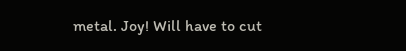metal. Joy! Will have to cut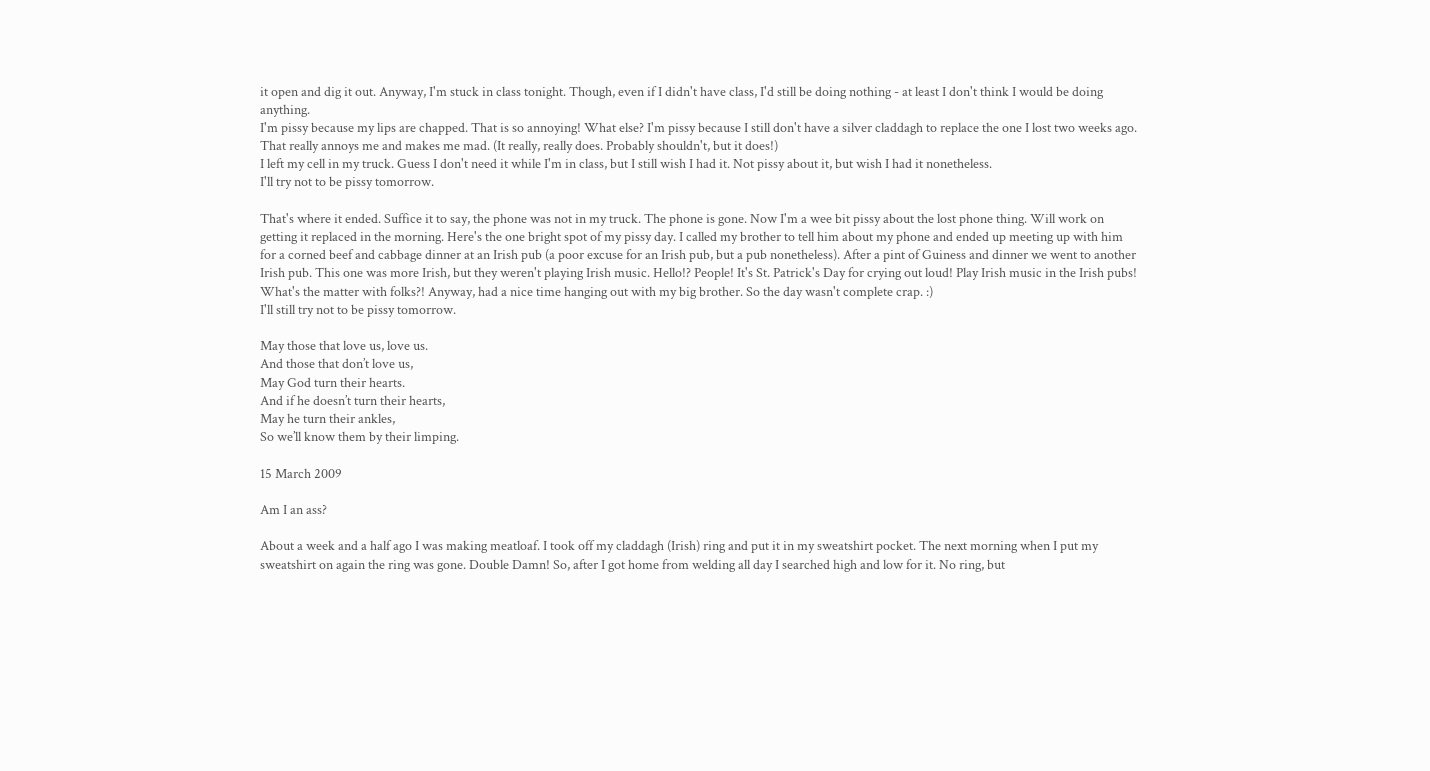it open and dig it out. Anyway, I'm stuck in class tonight. Though, even if I didn't have class, I'd still be doing nothing - at least I don't think I would be doing anything.
I'm pissy because my lips are chapped. That is so annoying! What else? I'm pissy because I still don't have a silver claddagh to replace the one I lost two weeks ago. That really annoys me and makes me mad. (It really, really does. Probably shouldn't, but it does!)
I left my cell in my truck. Guess I don't need it while I'm in class, but I still wish I had it. Not pissy about it, but wish I had it nonetheless.
I'll try not to be pissy tomorrow.

That's where it ended. Suffice it to say, the phone was not in my truck. The phone is gone. Now I'm a wee bit pissy about the lost phone thing. Will work on getting it replaced in the morning. Here's the one bright spot of my pissy day. I called my brother to tell him about my phone and ended up meeting up with him for a corned beef and cabbage dinner at an Irish pub (a poor excuse for an Irish pub, but a pub nonetheless). After a pint of Guiness and dinner we went to another Irish pub. This one was more Irish, but they weren't playing Irish music. Hello!? People! It's St. Patrick's Day for crying out loud! Play Irish music in the Irish pubs! What's the matter with folks?! Anyway, had a nice time hanging out with my big brother. So the day wasn't complete crap. :)
I'll still try not to be pissy tomorrow.

May those that love us, love us.
And those that don’t love us,
May God turn their hearts.
And if he doesn’t turn their hearts,
May he turn their ankles,
So we’ll know them by their limping.

15 March 2009

Am I an ass?

About a week and a half ago I was making meatloaf. I took off my claddagh (Irish) ring and put it in my sweatshirt pocket. The next morning when I put my sweatshirt on again the ring was gone. Double Damn! So, after I got home from welding all day I searched high and low for it. No ring, but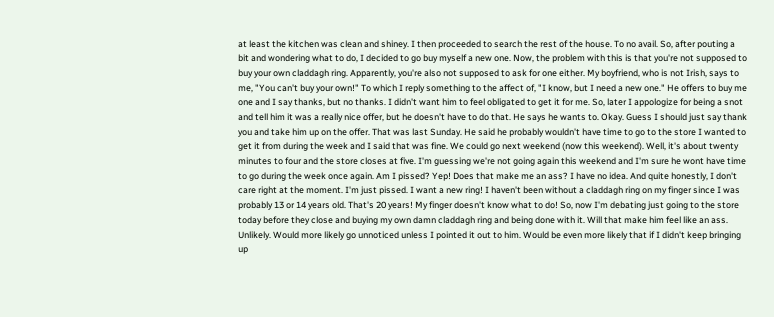at least the kitchen was clean and shiney. I then proceeded to search the rest of the house. To no avail. So, after pouting a bit and wondering what to do, I decided to go buy myself a new one. Now, the problem with this is that you're not supposed to buy your own claddagh ring. Apparently, you're also not supposed to ask for one either. My boyfriend, who is not Irish, says to me, "You can't buy your own!" To which I reply something to the affect of, "I know, but I need a new one." He offers to buy me one and I say thanks, but no thanks. I didn't want him to feel obligated to get it for me. So, later I appologize for being a snot and tell him it was a really nice offer, but he doesn't have to do that. He says he wants to. Okay. Guess I should just say thank you and take him up on the offer. That was last Sunday. He said he probably wouldn't have time to go to the store I wanted to get it from during the week and I said that was fine. We could go next weekend (now this weekend). Well, it's about twenty minutes to four and the store closes at five. I'm guessing we're not going again this weekend and I'm sure he wont have time to go during the week once again. Am I pissed? Yep! Does that make me an ass? I have no idea. And quite honestly, I don't care right at the moment. I'm just pissed. I want a new ring! I haven't been without a claddagh ring on my finger since I was probably 13 or 14 years old. That's 20 years! My finger doesn't know what to do! So, now I'm debating just going to the store today before they close and buying my own damn claddagh ring and being done with it. Will that make him feel like an ass. Unlikely. Would more likely go unnoticed unless I pointed it out to him. Would be even more likely that if I didn't keep bringing up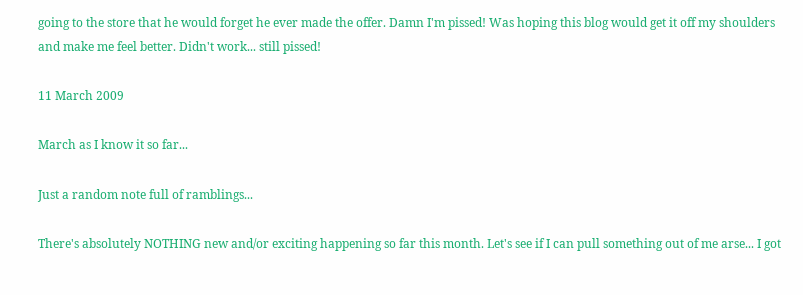going to the store that he would forget he ever made the offer. Damn I'm pissed! Was hoping this blog would get it off my shoulders and make me feel better. Didn't work... still pissed!

11 March 2009

March as I know it so far...

Just a random note full of ramblings...

There's absolutely NOTHING new and/or exciting happening so far this month. Let's see if I can pull something out of me arse... I got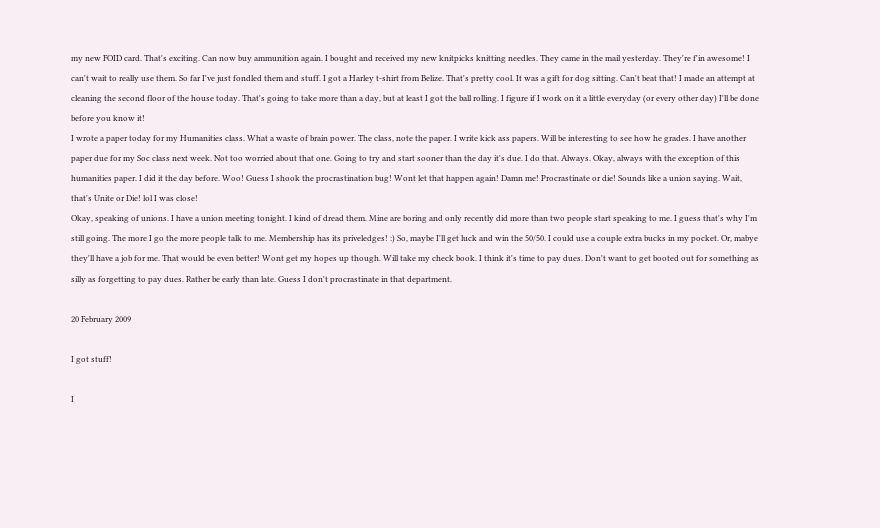my new FOID card. That's exciting. Can now buy ammunition again. I bought and received my new knitpicks knitting needles. They came in the mail yesterday. They're f'in awesome! I can't wait to really use them. So far I've just fondled them and stuff. I got a Harley t-shirt from Belize. That's pretty cool. It was a gift for dog sitting. Can't beat that! I made an attempt at cleaning the second floor of the house today. That's going to take more than a day, but at least I got the ball rolling. I figure if I work on it a little everyday (or every other day) I'll be done before you know it!
I wrote a paper today for my Humanities class. What a waste of brain power. The class, note the paper. I write kick ass papers. Will be interesting to see how he grades. I have another paper due for my Soc class next week. Not too worried about that one. Going to try and start sooner than the day it's due. I do that. Always. Okay, always with the exception of this humanities paper. I did it the day before. Woo! Guess I shook the procrastination bug! Wont let that happen again! Damn me! Procrastinate or die! Sounds like a union saying. Wait, that's Unite or Die! lol I was close!
Okay, speaking of unions. I have a union meeting tonight. I kind of dread them. Mine are boring and only recently did more than two people start speaking to me. I guess that's why I'm still going. The more I go the more people talk to me. Membership has its priveledges! :) So, maybe I'll get luck and win the 50/50. I could use a couple extra bucks in my pocket. Or, mabye they'll have a job for me. That would be even better! Wont get my hopes up though. Will take my check book. I think it's time to pay dues. Don't want to get booted out for something as silly as forgetting to pay dues. Rather be early than late. Guess I don't procrastinate in that department.

20 February 2009

I got stuff!

I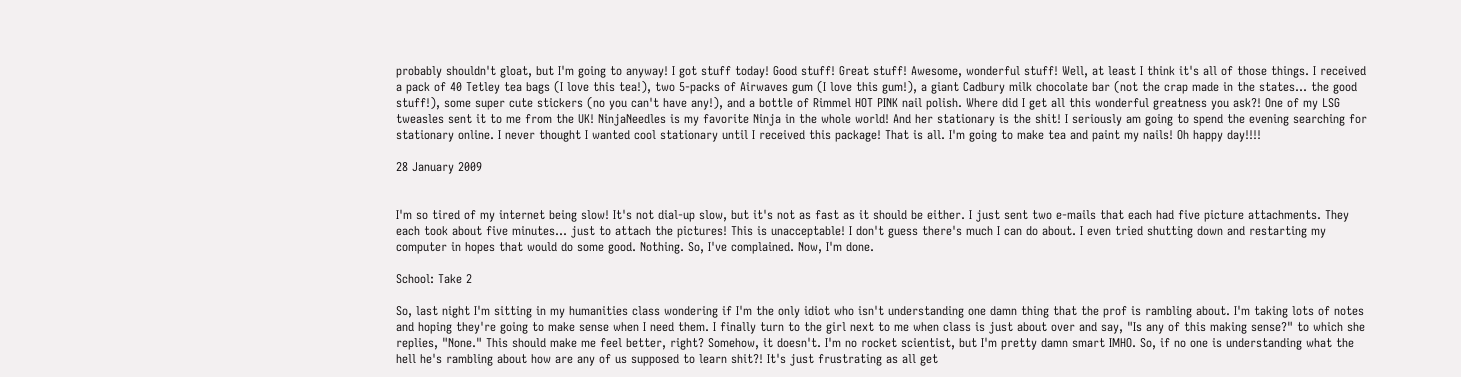probably shouldn't gloat, but I'm going to anyway! I got stuff today! Good stuff! Great stuff! Awesome, wonderful stuff! Well, at least I think it's all of those things. I received a pack of 40 Tetley tea bags (I love this tea!), two 5-packs of Airwaves gum (I love this gum!), a giant Cadbury milk chocolate bar (not the crap made in the states... the good stuff!), some super cute stickers (no you can't have any!), and a bottle of Rimmel HOT PINK nail polish. Where did I get all this wonderful greatness you ask?! One of my LSG tweasles sent it to me from the UK! NinjaNeedles is my favorite Ninja in the whole world! And her stationary is the shit! I seriously am going to spend the evening searching for stationary online. I never thought I wanted cool stationary until I received this package! That is all. I'm going to make tea and paint my nails! Oh happy day!!!!

28 January 2009


I'm so tired of my internet being slow! It's not dial-up slow, but it's not as fast as it should be either. I just sent two e-mails that each had five picture attachments. They each took about five minutes... just to attach the pictures! This is unacceptable! I don't guess there's much I can do about. I even tried shutting down and restarting my computer in hopes that would do some good. Nothing. So, I've complained. Now, I'm done.

School: Take 2

So, last night I'm sitting in my humanities class wondering if I'm the only idiot who isn't understanding one damn thing that the prof is rambling about. I'm taking lots of notes and hoping they're going to make sense when I need them. I finally turn to the girl next to me when class is just about over and say, "Is any of this making sense?" to which she replies, "None." This should make me feel better, right? Somehow, it doesn't. I'm no rocket scientist, but I'm pretty damn smart IMHO. So, if no one is understanding what the hell he's rambling about how are any of us supposed to learn shit?! It's just frustrating as all get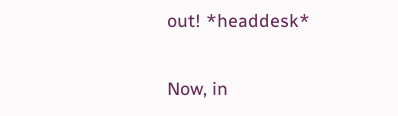out! *headdesk*

Now, in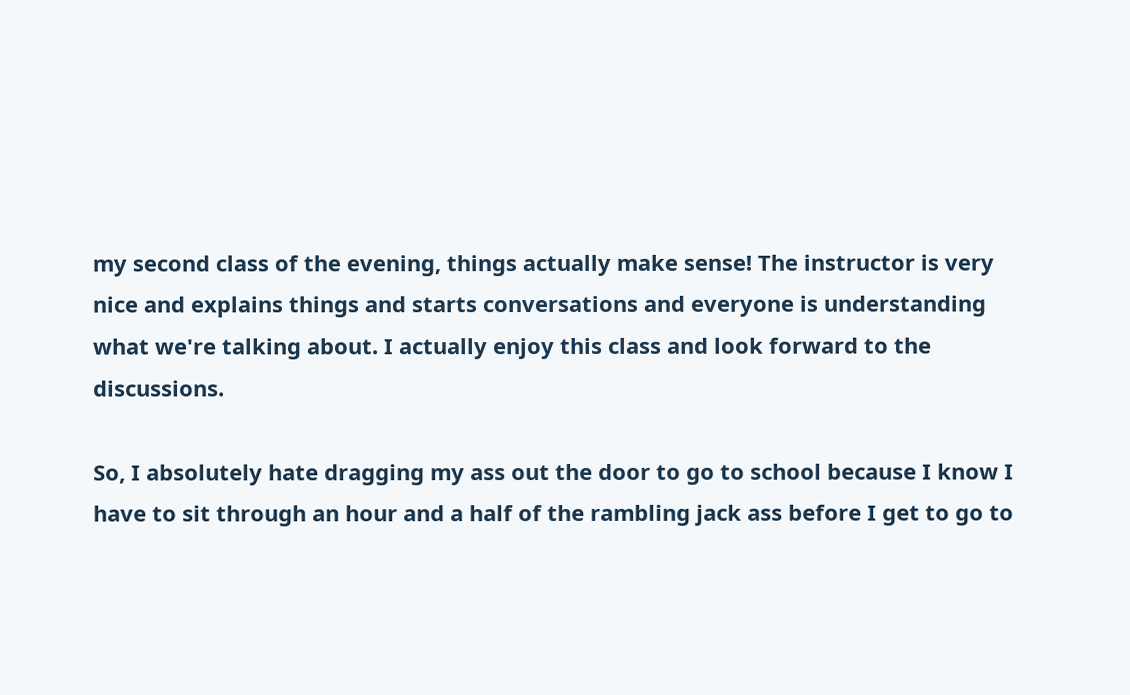my second class of the evening, things actually make sense! The instructor is very nice and explains things and starts conversations and everyone is understanding what we're talking about. I actually enjoy this class and look forward to the discussions.

So, I absolutely hate dragging my ass out the door to go to school because I know I have to sit through an hour and a half of the rambling jack ass before I get to go to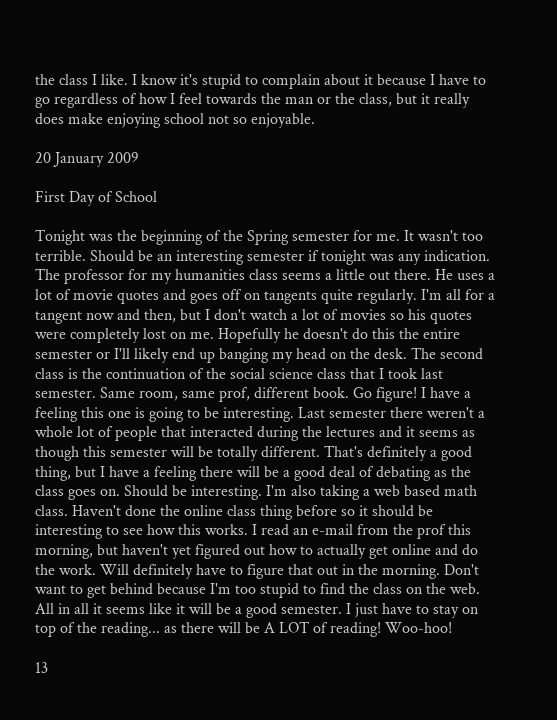the class I like. I know it's stupid to complain about it because I have to go regardless of how I feel towards the man or the class, but it really does make enjoying school not so enjoyable.

20 January 2009

First Day of School

Tonight was the beginning of the Spring semester for me. It wasn't too terrible. Should be an interesting semester if tonight was any indication. The professor for my humanities class seems a little out there. He uses a lot of movie quotes and goes off on tangents quite regularly. I'm all for a tangent now and then, but I don't watch a lot of movies so his quotes were completely lost on me. Hopefully he doesn't do this the entire semester or I'll likely end up banging my head on the desk. The second class is the continuation of the social science class that I took last semester. Same room, same prof, different book. Go figure! I have a feeling this one is going to be interesting. Last semester there weren't a whole lot of people that interacted during the lectures and it seems as though this semester will be totally different. That's definitely a good thing, but I have a feeling there will be a good deal of debating as the class goes on. Should be interesting. I'm also taking a web based math class. Haven't done the online class thing before so it should be interesting to see how this works. I read an e-mail from the prof this morning, but haven't yet figured out how to actually get online and do the work. Will definitely have to figure that out in the morning. Don't want to get behind because I'm too stupid to find the class on the web. All in all it seems like it will be a good semester. I just have to stay on top of the reading... as there will be A LOT of reading! Woo-hoo!

13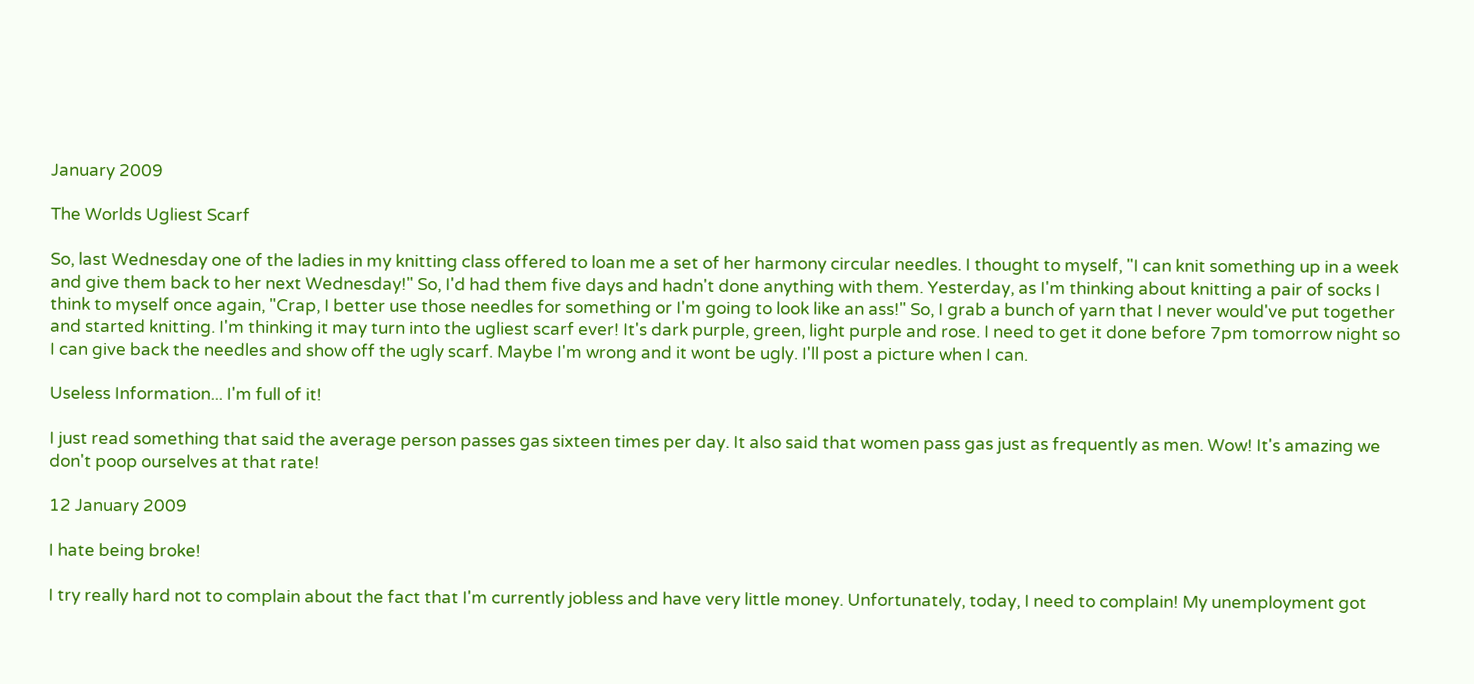January 2009

The Worlds Ugliest Scarf

So, last Wednesday one of the ladies in my knitting class offered to loan me a set of her harmony circular needles. I thought to myself, "I can knit something up in a week and give them back to her next Wednesday!" So, I'd had them five days and hadn't done anything with them. Yesterday, as I'm thinking about knitting a pair of socks I think to myself once again, "Crap, I better use those needles for something or I'm going to look like an ass!" So, I grab a bunch of yarn that I never would've put together and started knitting. I'm thinking it may turn into the ugliest scarf ever! It's dark purple, green, light purple and rose. I need to get it done before 7pm tomorrow night so I can give back the needles and show off the ugly scarf. Maybe I'm wrong and it wont be ugly. I'll post a picture when I can.

Useless Information... I'm full of it!

I just read something that said the average person passes gas sixteen times per day. It also said that women pass gas just as frequently as men. Wow! It's amazing we don't poop ourselves at that rate!

12 January 2009

I hate being broke!

I try really hard not to complain about the fact that I'm currently jobless and have very little money. Unfortunately, today, I need to complain! My unemployment got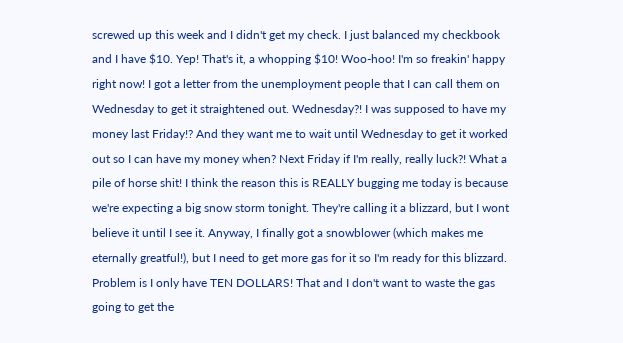screwed up this week and I didn't get my check. I just balanced my checkbook and I have $10. Yep! That's it, a whopping $10! Woo-hoo! I'm so freakin' happy right now! I got a letter from the unemployment people that I can call them on Wednesday to get it straightened out. Wednesday?! I was supposed to have my money last Friday!? And they want me to wait until Wednesday to get it worked out so I can have my money when? Next Friday if I'm really, really luck?! What a pile of horse shit! I think the reason this is REALLY bugging me today is because we're expecting a big snow storm tonight. They're calling it a blizzard, but I wont believe it until I see it. Anyway, I finally got a snowblower (which makes me eternally greatful!), but I need to get more gas for it so I'm ready for this blizzard. Problem is I only have TEN DOLLARS! That and I don't want to waste the gas going to get the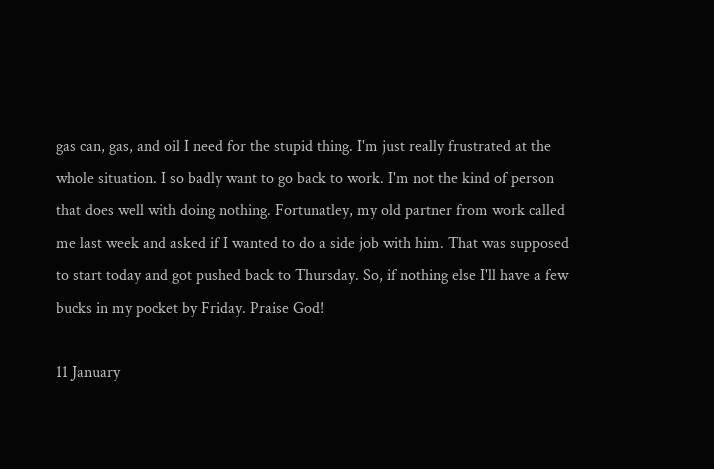gas can, gas, and oil I need for the stupid thing. I'm just really frustrated at the whole situation. I so badly want to go back to work. I'm not the kind of person that does well with doing nothing. Fortunatley, my old partner from work called me last week and asked if I wanted to do a side job with him. That was supposed to start today and got pushed back to Thursday. So, if nothing else I'll have a few bucks in my pocket by Friday. Praise God!

11 January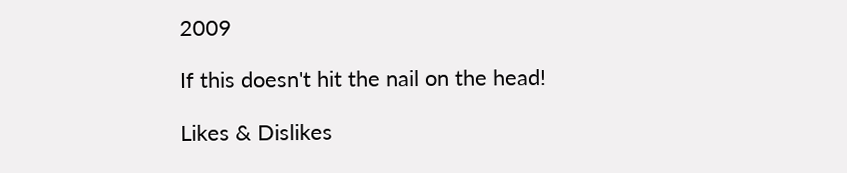2009

If this doesn't hit the nail on the head!

Likes & Dislikes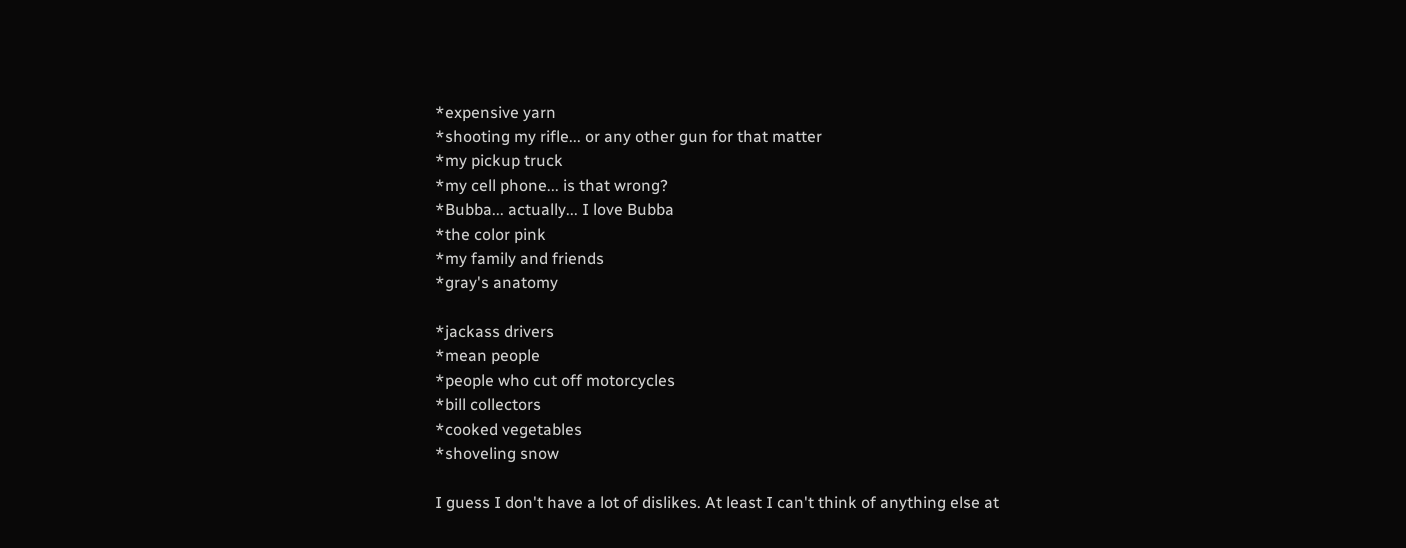*expensive yarn
*shooting my rifle... or any other gun for that matter
*my pickup truck
*my cell phone... is that wrong?
*Bubba... actually... I love Bubba
*the color pink
*my family and friends
*gray's anatomy

*jackass drivers
*mean people
*people who cut off motorcycles
*bill collectors
*cooked vegetables
*shoveling snow

I guess I don't have a lot of dislikes. At least I can't think of anything else at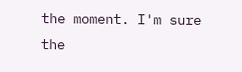the moment. I'm sure the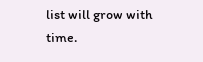list will grow with time.